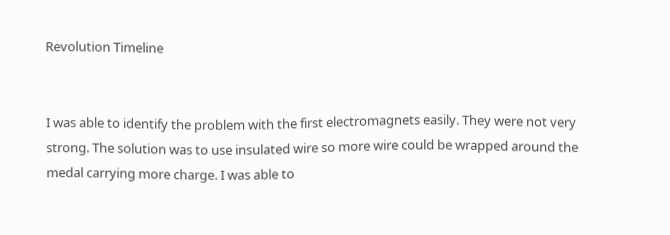Revolution Timeline


I was able to identify the problem with the first electromagnets easily. They were not very strong. The solution was to use insulated wire so more wire could be wrapped around the medal carrying more charge. I was able to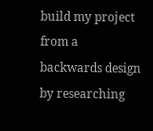build my project from a backwards design by researching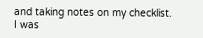and taking notes on my checklist. I was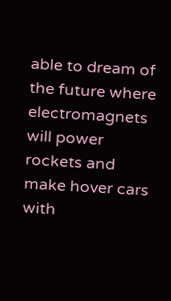able to dream of the future where electromagnets will power rockets and make hover cars with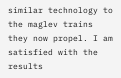similar technology to the maglev trains they now propel. I am satisfied with the results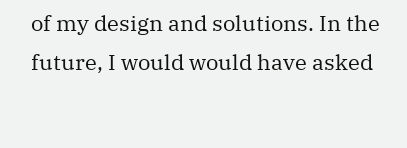of my design and solutions. In the future, I would would have asked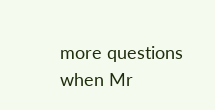more questions when Mr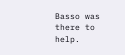Basso was there to help.